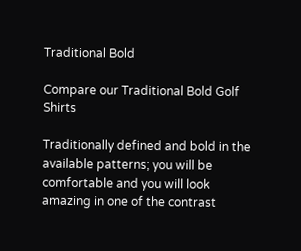Traditional Bold

Compare our Traditional Bold Golf Shirts

Traditionally defined and bold in the available patterns; you will be comfortable and you will look amazing in one of the contrast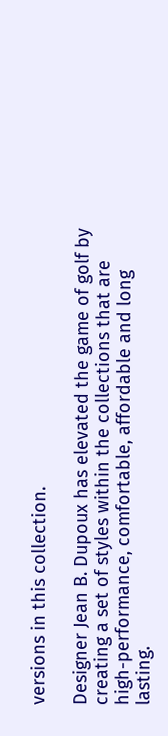versions in this collection.

Designer Jean B. Dupoux has elevated the game of golf by creating a set of styles within the collections that are high-performance, comfortable, affordable and long lasting.